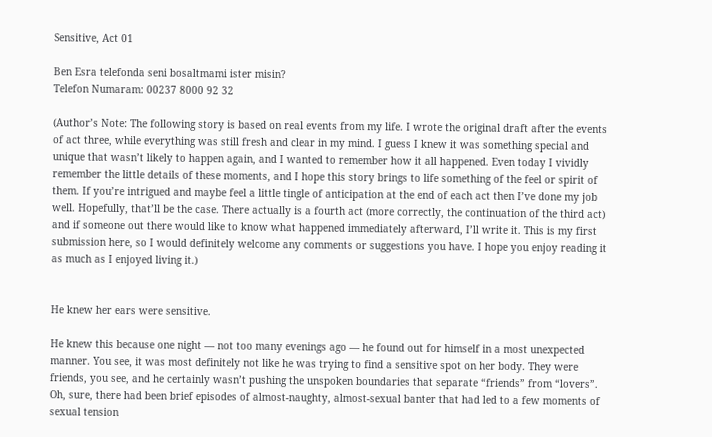Sensitive, Act 01

Ben Esra telefonda seni bosaltmami ister misin?
Telefon Numaram: 00237 8000 92 32

(Author’s Note: The following story is based on real events from my life. I wrote the original draft after the events of act three, while everything was still fresh and clear in my mind. I guess I knew it was something special and unique that wasn’t likely to happen again, and I wanted to remember how it all happened. Even today I vividly remember the little details of these moments, and I hope this story brings to life something of the feel or spirit of them. If you’re intrigued and maybe feel a little tingle of anticipation at the end of each act then I’ve done my job well. Hopefully, that’ll be the case. There actually is a fourth act (more correctly, the continuation of the third act) and if someone out there would like to know what happened immediately afterward, I’ll write it. This is my first submission here, so I would definitely welcome any comments or suggestions you have. I hope you enjoy reading it as much as I enjoyed living it.)


He knew her ears were sensitive.

He knew this because one night — not too many evenings ago — he found out for himself in a most unexpected manner. You see, it was most definitely not like he was trying to find a sensitive spot on her body. They were friends, you see, and he certainly wasn’t pushing the unspoken boundaries that separate “friends” from “lovers”. Oh, sure, there had been brief episodes of almost-naughty, almost-sexual banter that had led to a few moments of sexual tension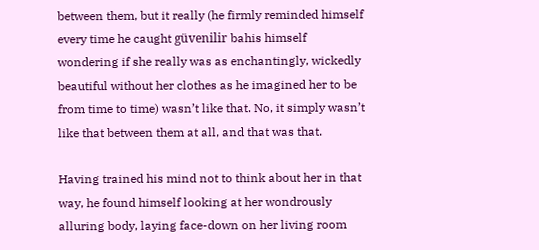between them, but it really (he firmly reminded himself every time he caught güvenilir bahis himself wondering if she really was as enchantingly, wickedly beautiful without her clothes as he imagined her to be from time to time) wasn’t like that. No, it simply wasn’t like that between them at all, and that was that.

Having trained his mind not to think about her in that way, he found himself looking at her wondrously alluring body, laying face-down on her living room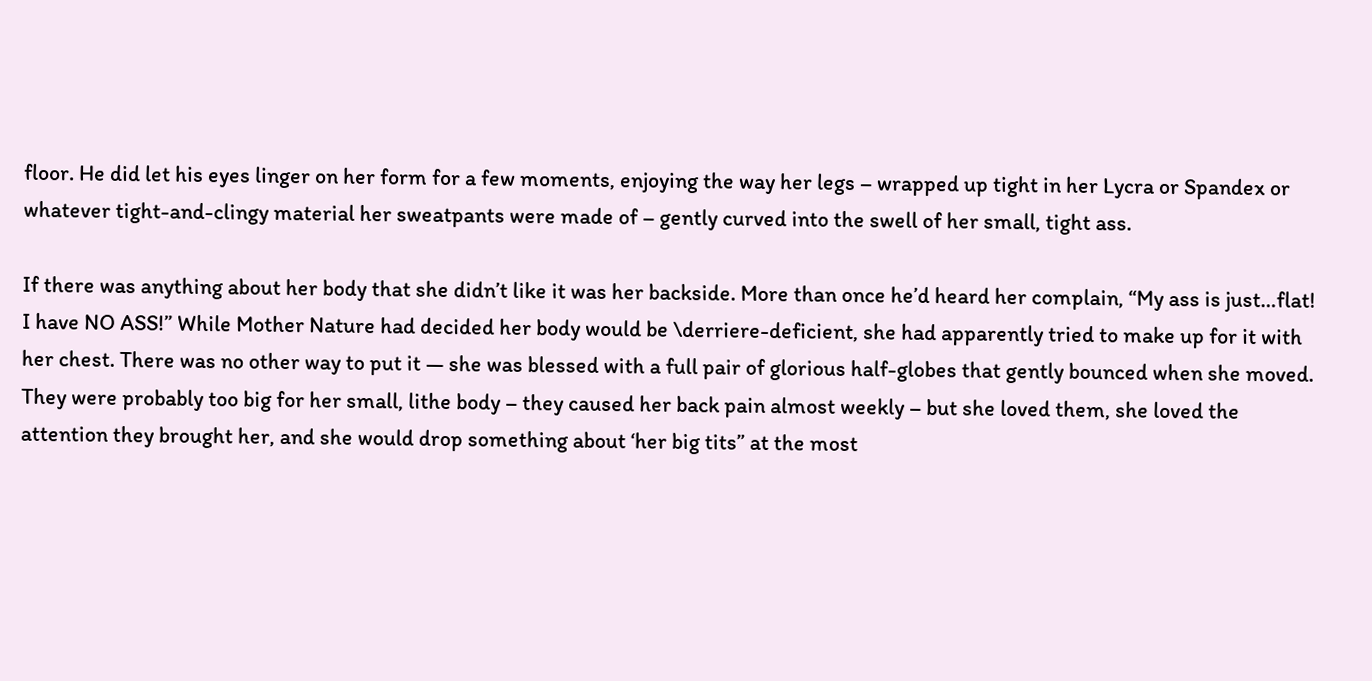floor. He did let his eyes linger on her form for a few moments, enjoying the way her legs – wrapped up tight in her Lycra or Spandex or whatever tight-and-clingy material her sweatpants were made of – gently curved into the swell of her small, tight ass.

If there was anything about her body that she didn’t like it was her backside. More than once he’d heard her complain, “My ass is just…flat! I have NO ASS!” While Mother Nature had decided her body would be \derriere-deficient, she had apparently tried to make up for it with her chest. There was no other way to put it — she was blessed with a full pair of glorious half-globes that gently bounced when she moved. They were probably too big for her small, lithe body – they caused her back pain almost weekly – but she loved them, she loved the attention they brought her, and she would drop something about ‘her big tits” at the most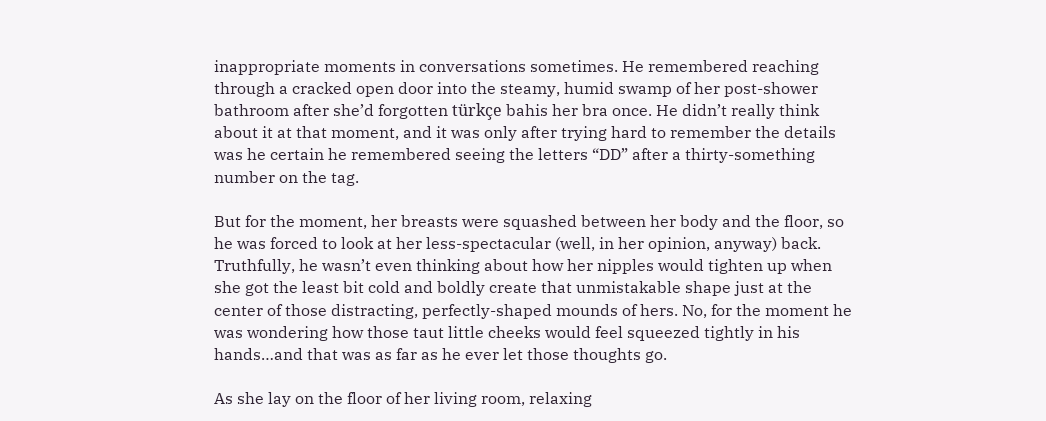inappropriate moments in conversations sometimes. He remembered reaching through a cracked open door into the steamy, humid swamp of her post-shower bathroom after she’d forgotten türkçe bahis her bra once. He didn’t really think about it at that moment, and it was only after trying hard to remember the details was he certain he remembered seeing the letters “DD” after a thirty-something number on the tag.

But for the moment, her breasts were squashed between her body and the floor, so he was forced to look at her less-spectacular (well, in her opinion, anyway) back. Truthfully, he wasn’t even thinking about how her nipples would tighten up when she got the least bit cold and boldly create that unmistakable shape just at the center of those distracting, perfectly-shaped mounds of hers. No, for the moment he was wondering how those taut little cheeks would feel squeezed tightly in his hands…and that was as far as he ever let those thoughts go.

As she lay on the floor of her living room, relaxing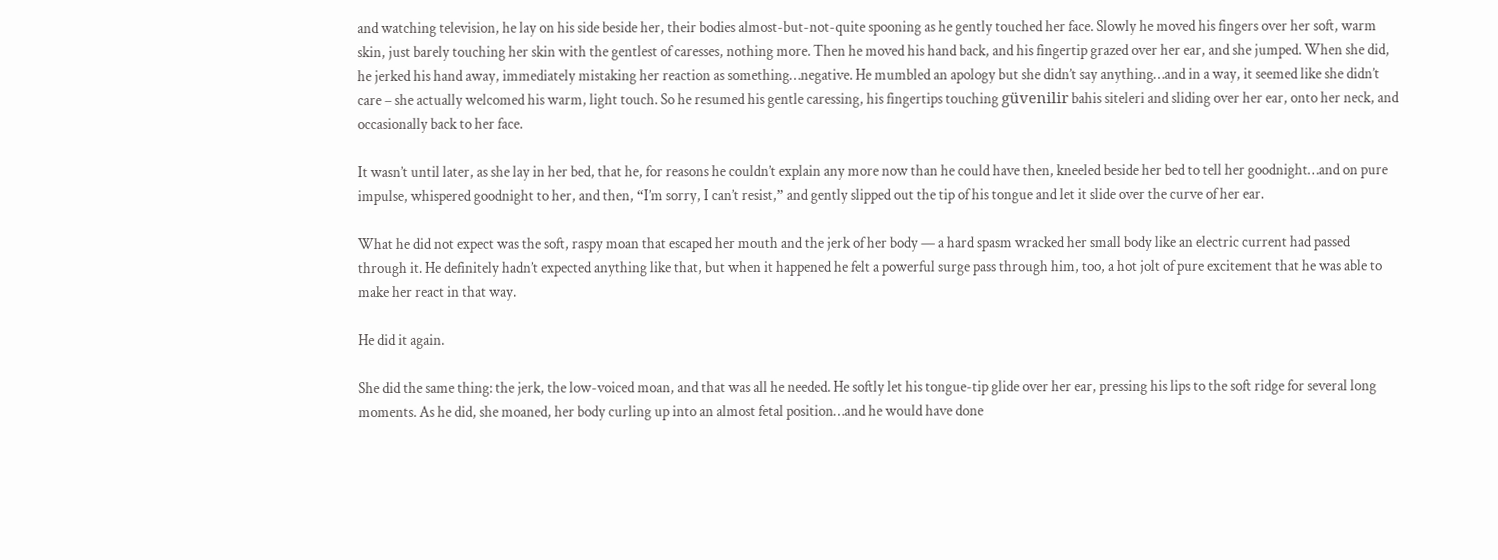and watching television, he lay on his side beside her, their bodies almost-but-not-quite spooning as he gently touched her face. Slowly he moved his fingers over her soft, warm skin, just barely touching her skin with the gentlest of caresses, nothing more. Then he moved his hand back, and his fingertip grazed over her ear, and she jumped. When she did, he jerked his hand away, immediately mistaking her reaction as something…negative. He mumbled an apology but she didn’t say anything…and in a way, it seemed like she didn’t care – she actually welcomed his warm, light touch. So he resumed his gentle caressing, his fingertips touching güvenilir bahis siteleri and sliding over her ear, onto her neck, and occasionally back to her face.

It wasn’t until later, as she lay in her bed, that he, for reasons he couldn’t explain any more now than he could have then, kneeled beside her bed to tell her goodnight…and on pure impulse, whispered goodnight to her, and then, “I’m sorry, I can’t resist,” and gently slipped out the tip of his tongue and let it slide over the curve of her ear.

What he did not expect was the soft, raspy moan that escaped her mouth and the jerk of her body — a hard spasm wracked her small body like an electric current had passed through it. He definitely hadn’t expected anything like that, but when it happened he felt a powerful surge pass through him, too, a hot jolt of pure excitement that he was able to make her react in that way.

He did it again.

She did the same thing: the jerk, the low-voiced moan, and that was all he needed. He softly let his tongue-tip glide over her ear, pressing his lips to the soft ridge for several long moments. As he did, she moaned, her body curling up into an almost fetal position…and he would have done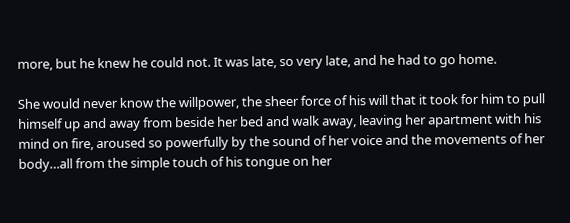more, but he knew he could not. It was late, so very late, and he had to go home.

She would never know the willpower, the sheer force of his will that it took for him to pull himself up and away from beside her bed and walk away, leaving her apartment with his mind on fire, aroused so powerfully by the sound of her voice and the movements of her body…all from the simple touch of his tongue on her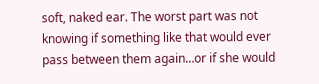soft, naked ear. The worst part was not knowing if something like that would ever pass between them again…or if she would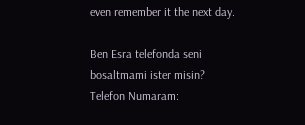even remember it the next day.

Ben Esra telefonda seni bosaltmami ister misin?
Telefon Numaram: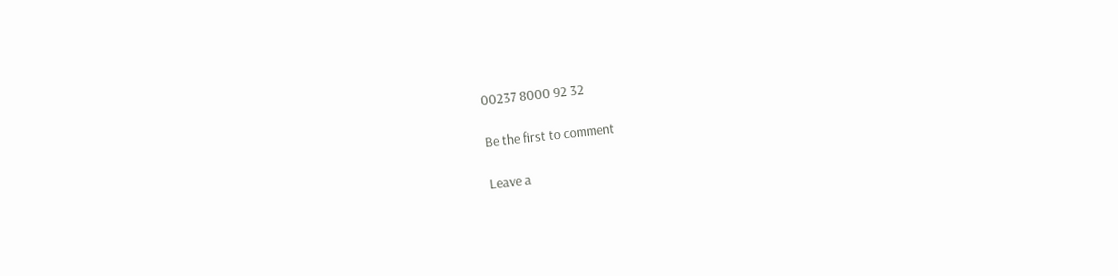00237 8000 92 32

Be the first to comment

Leave a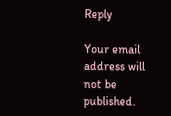Reply

Your email address will not be published.